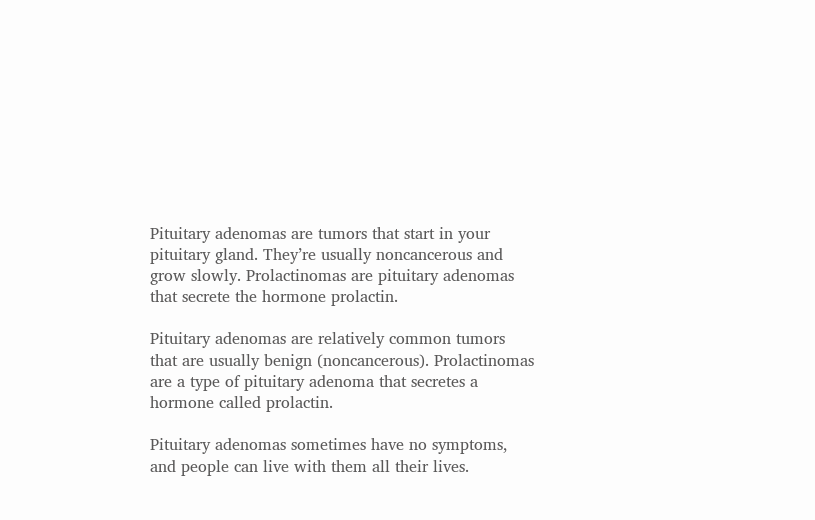Pituitary adenomas are tumors that start in your pituitary gland. They’re usually noncancerous and grow slowly. Prolactinomas are pituitary adenomas that secrete the hormone prolactin.

Pituitary adenomas are relatively common tumors that are usually benign (noncancerous). Prolactinomas are a type of pituitary adenoma that secretes a hormone called prolactin.

Pituitary adenomas sometimes have no symptoms, and people can live with them all their lives.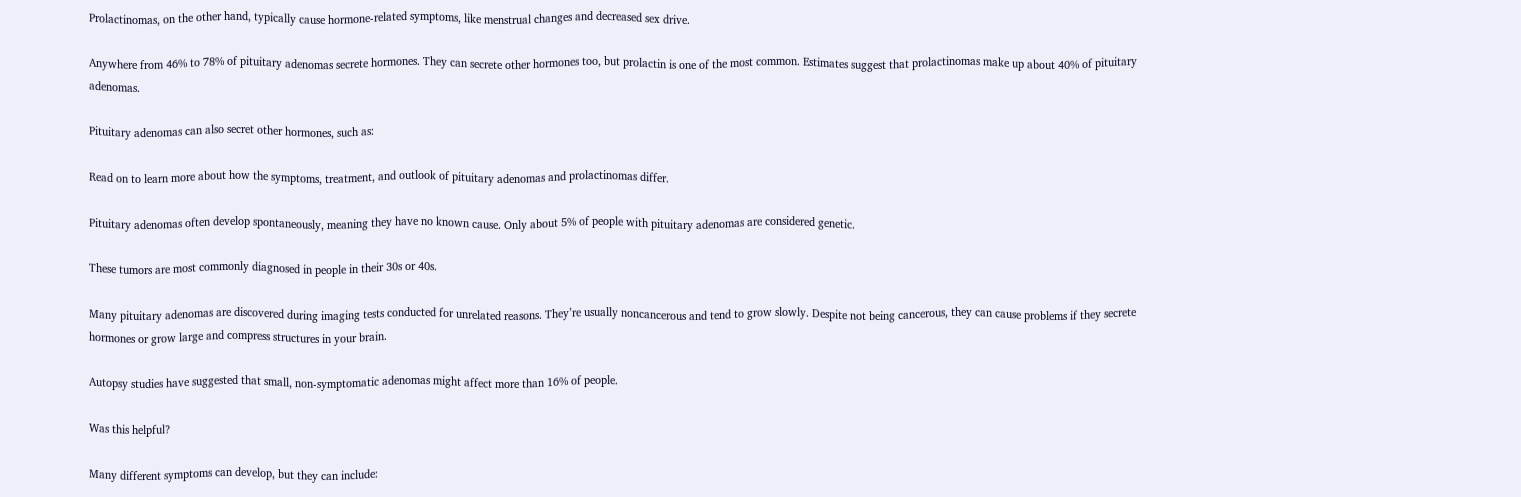Prolactinomas, on the other hand, typically cause hormone-related symptoms, like menstrual changes and decreased sex drive.

Anywhere from 46% to 78% of pituitary adenomas secrete hormones. They can secrete other hormones too, but prolactin is one of the most common. Estimates suggest that prolactinomas make up about 40% of pituitary adenomas.

Pituitary adenomas can also secret other hormones, such as:

Read on to learn more about how the symptoms, treatment, and outlook of pituitary adenomas and prolactinomas differ.

Pituitary adenomas often develop spontaneously, meaning they have no known cause. Only about 5% of people with pituitary adenomas are considered genetic.

These tumors are most commonly diagnosed in people in their 30s or 40s.

Many pituitary adenomas are discovered during imaging tests conducted for unrelated reasons. They’re usually noncancerous and tend to grow slowly. Despite not being cancerous, they can cause problems if they secrete hormones or grow large and compress structures in your brain.

Autopsy studies have suggested that small, non-symptomatic adenomas might affect more than 16% of people.

Was this helpful?

Many different symptoms can develop, but they can include: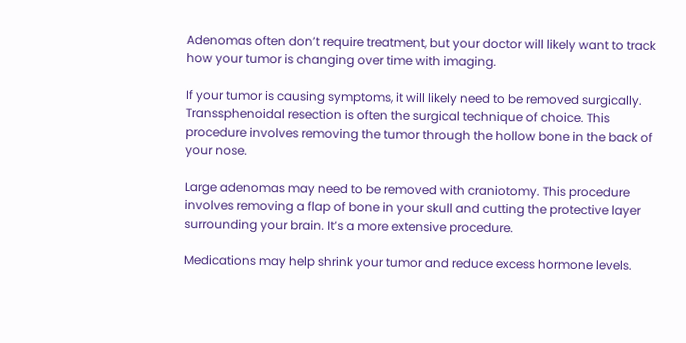Adenomas often don’t require treatment, but your doctor will likely want to track how your tumor is changing over time with imaging.

If your tumor is causing symptoms, it will likely need to be removed surgically. Transsphenoidal resection is often the surgical technique of choice. This procedure involves removing the tumor through the hollow bone in the back of your nose.

Large adenomas may need to be removed with craniotomy. This procedure involves removing a flap of bone in your skull and cutting the protective layer surrounding your brain. It’s a more extensive procedure.

Medications may help shrink your tumor and reduce excess hormone levels.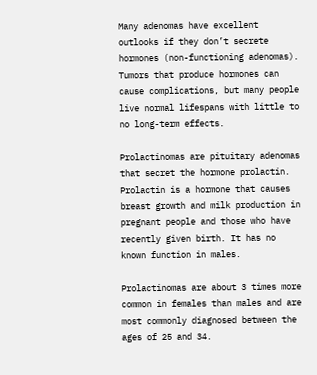Many adenomas have excellent outlooks if they don’t secrete hormones (non-functioning adenomas). Tumors that produce hormones can cause complications, but many people live normal lifespans with little to no long-term effects.

Prolactinomas are pituitary adenomas that secret the hormone prolactin. Prolactin is a hormone that causes breast growth and milk production in pregnant people and those who have recently given birth. It has no known function in males.

Prolactinomas are about 3 times more common in females than males and are most commonly diagnosed between the ages of 25 and 34.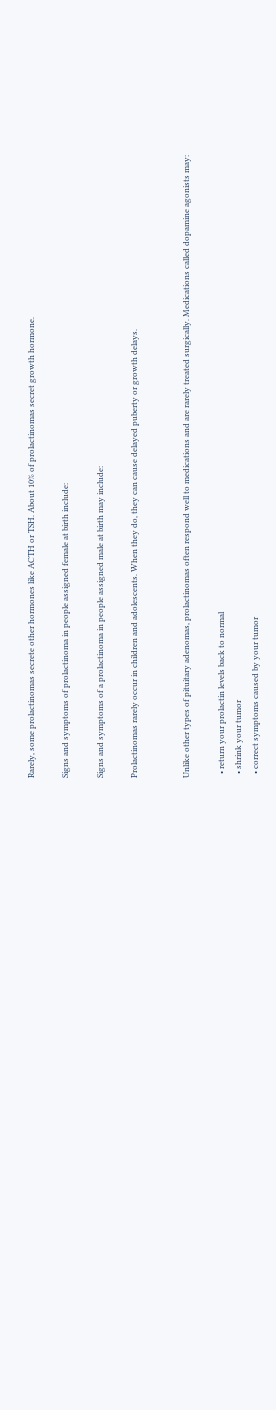Rarely, some prolactinomas secrete other hormones like ACTH or TSH. About 10% of prolactinomas secret growth hormone.

Signs and symptoms of prolactinoma in people assigned female at birth include:

Signs and symptoms of a prolactinoma in people assigned male at birth may include:

Prolactinomas rarely occur in children and adolescents. When they do, they can cause delayed puberty or growth delays.


Unlike other types of pituitary adenomas, prolactinomas often respond well to medications and are rarely treated surgically. Medications called dopamine agonists may:

  • return your prolactin levels back to normal
  • shrink your tumor
  • correct symptoms caused by your tumor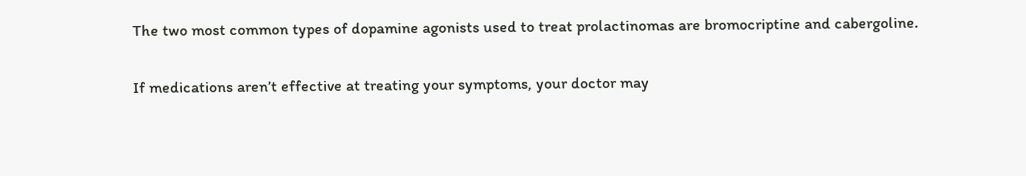The two most common types of dopamine agonists used to treat prolactinomas are bromocriptine and cabergoline.

If medications aren’t effective at treating your symptoms, your doctor may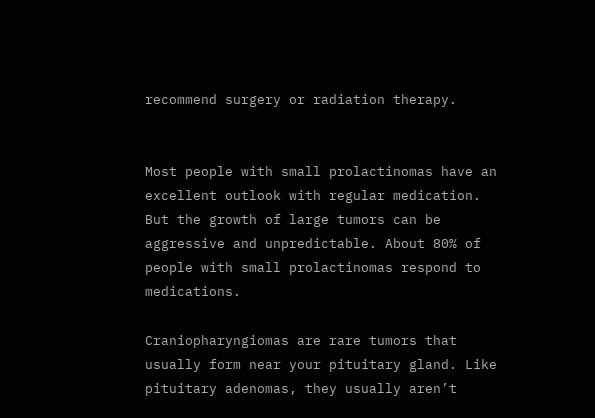recommend surgery or radiation therapy.


Most people with small prolactinomas have an excellent outlook with regular medication. But the growth of large tumors can be aggressive and unpredictable. About 80% of people with small prolactinomas respond to medications.

Craniopharyngiomas are rare tumors that usually form near your pituitary gland. Like pituitary adenomas, they usually aren’t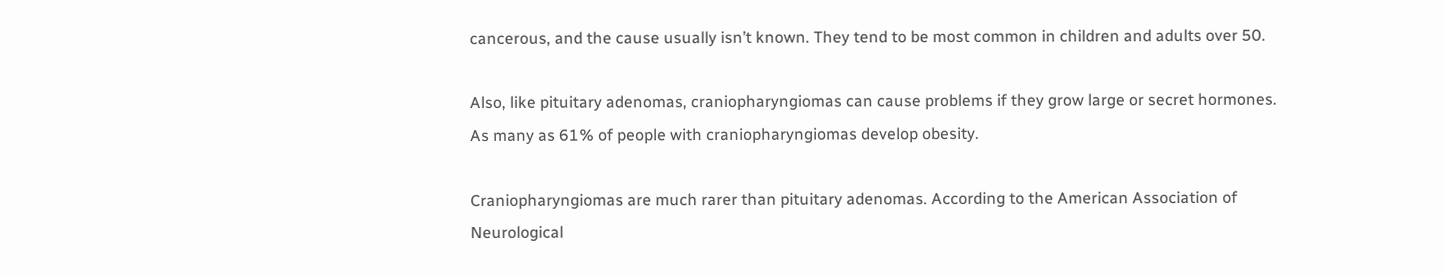cancerous, and the cause usually isn’t known. They tend to be most common in children and adults over 50.

Also, like pituitary adenomas, craniopharyngiomas can cause problems if they grow large or secret hormones. As many as 61% of people with craniopharyngiomas develop obesity.

Craniopharyngiomas are much rarer than pituitary adenomas. According to the American Association of Neurological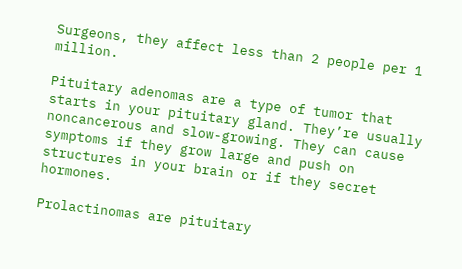Surgeons, they affect less than 2 people per 1 million.

Pituitary adenomas are a type of tumor that starts in your pituitary gland. They’re usually noncancerous and slow-growing. They can cause symptoms if they grow large and push on structures in your brain or if they secret hormones.

Prolactinomas are pituitary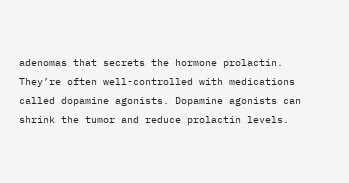adenomas that secrets the hormone prolactin. They’re often well-controlled with medications called dopamine agonists. Dopamine agonists can shrink the tumor and reduce prolactin levels.